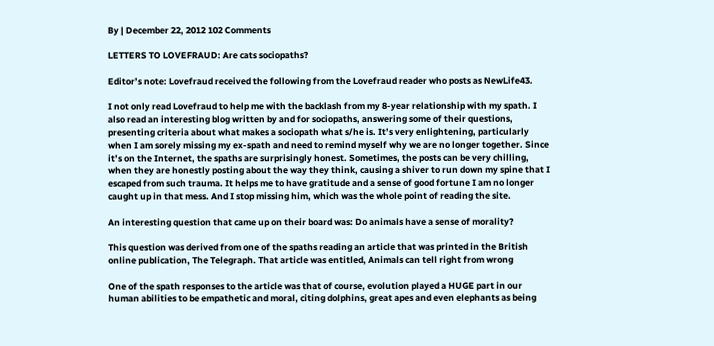By | December 22, 2012 102 Comments

LETTERS TO LOVEFRAUD: Are cats sociopaths?

Editor’s note: Lovefraud received the following from the Lovefraud reader who posts as NewLife43.

I not only read Lovefraud to help me with the backlash from my 8-year relationship with my spath. I also read an interesting blog written by and for sociopaths, answering some of their questions, presenting criteria about what makes a sociopath what s/he is. It’s very enlightening, particularly when I am sorely missing my ex-spath and need to remind myself why we are no longer together. Since it’s on the Internet, the spaths are surprisingly honest. Sometimes, the posts can be very chilling, when they are honestly posting about the way they think, causing a shiver to run down my spine that I escaped from such trauma. It helps me to have gratitude and a sense of good fortune I am no longer caught up in that mess. And I stop missing him, which was the whole point of reading the site.

An interesting question that came up on their board was: Do animals have a sense of morality?

This question was derived from one of the spaths reading an article that was printed in the British online publication, The Telegraph. That article was entitled, Animals can tell right from wrong

One of the spath responses to the article was that of course, evolution played a HUGE part in our human abilities to be empathetic and moral, citing dolphins, great apes and even elephants as being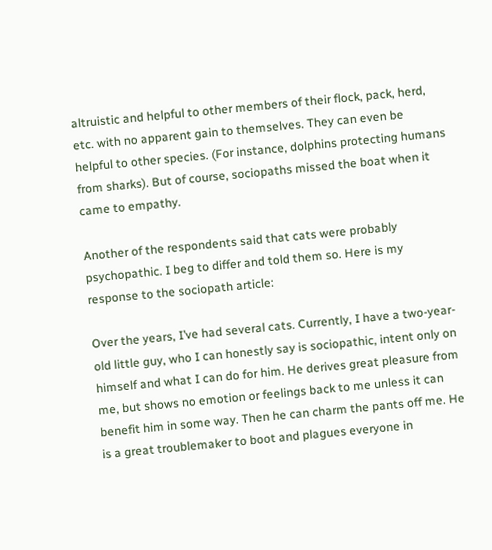altruistic and helpful to other members of their flock, pack, herd, etc. with no apparent gain to themselves. They can even be helpful to other species. (For instance, dolphins protecting humans from sharks). But of course, sociopaths missed the boat when it came to empathy.

Another of the respondents said that cats were probably psychopathic. I beg to differ and told them so. Here is my response to the sociopath article:

Over the years, I’ve had several cats. Currently, I have a two-year-old little guy, who I can honestly say is sociopathic, intent only on himself and what I can do for him. He derives great pleasure from me, but shows no emotion or feelings back to me unless it can benefit him in some way. Then he can charm the pants off me. He is a great troublemaker to boot and plagues everyone in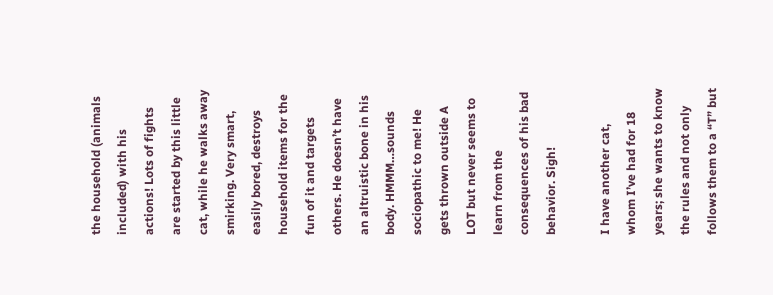the household (animals included) with his actions! Lots of fights are started by this little cat, while he walks away smirking. Very smart, easily bored, destroys household items for the fun of it and targets others. He doesn’t have an altruistic bone in his body. HMMM…sounds sociopathic to me! He gets thrown outside A LOT but never seems to learn from the consequences of his bad behavior. Sigh!

I have another cat, whom I’ve had for 18 years; she wants to know the rules and not only follows them to a “T” but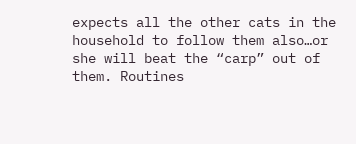expects all the other cats in the household to follow them also…or she will beat the “carp” out of them. Routines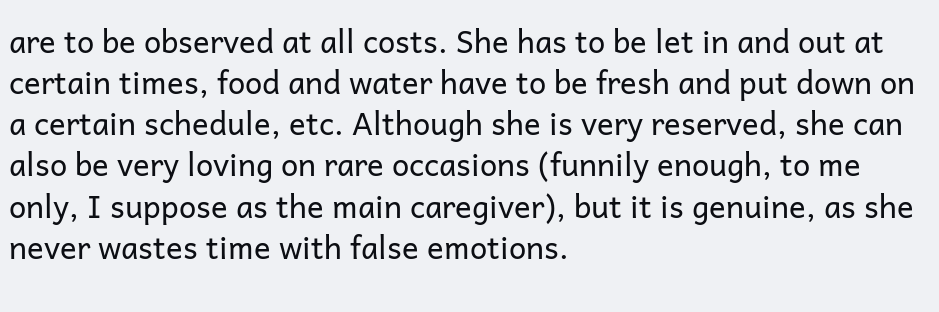are to be observed at all costs. She has to be let in and out at certain times, food and water have to be fresh and put down on a certain schedule, etc. Although she is very reserved, she can also be very loving on rare occasions (funnily enough, to me only, I suppose as the main caregiver), but it is genuine, as she never wastes time with false emotions.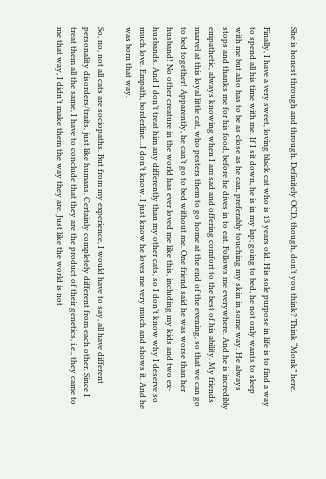She is honest through and through. Definitely OCD, though, don’t you think? Think “Monk” here.

Finally, I have a very sweet, loving black cat who is 13 years old. His sole purpose in life is to find a way to spend all his time with me. If I sit down, he is in my lap; going to bed, he not only wants to sleep with me but also has to be as close as he can, preferably touching my skin in some way. He always stops and thanks me for his food, before he dives in to eat. Follows me everywhere. And he is incredibly empathetic, always knowing when I am sad and offering comfort to the best of his ability. My friends marvel at this loyal little cat, who pesters them to go home at the end of the evening, so that we can go to bed together! Apparently, he can’t go to bed without me. One friend said he was worse than her husband! No other creature in the world has ever loved me like this, including my kids and two ex-husbands. And I don’t treat him any differently than my other cats, so I don’t know why I deserve so much love. Empath, borderline…I don’t know. I just know he loves me very much and shows it. And he was born that way.

So, no, not all cats are sociopaths. But from my experience, I would have to say, all have different personality disorders/traits, just like humans. Certainly completely different from each other. Since I treat them all the same, I have to conclude that they are the product of their genetics, i.e., they came to me that way, I didn’t make them the way they are. Just like the world is not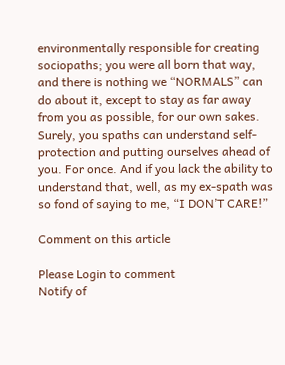environmentally responsible for creating sociopaths; you were all born that way, and there is nothing we “NORMALS” can do about it, except to stay as far away from you as possible, for our own sakes. Surely, you spaths can understand self-protection and putting ourselves ahead of you. For once. And if you lack the ability to understand that, well, as my ex-spath was so fond of saying to me, “I DON’T CARE!”

Comment on this article

Please Login to comment
Notify of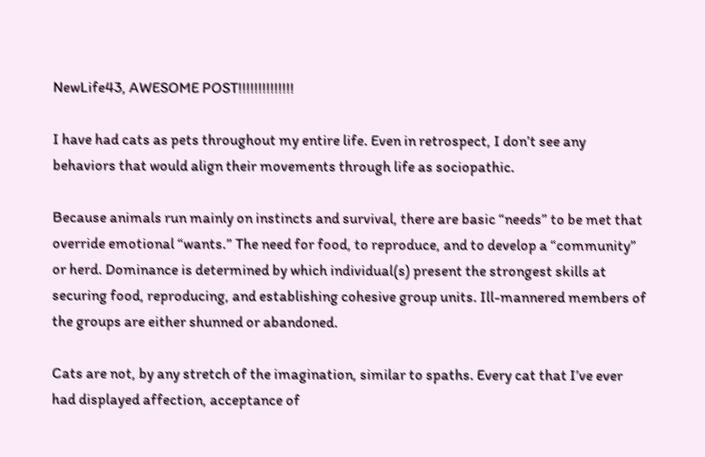NewLife43, AWESOME POST!!!!!!!!!!!!!!

I have had cats as pets throughout my entire life. Even in retrospect, I don’t see any behaviors that would align their movements through life as sociopathic.

Because animals run mainly on instincts and survival, there are basic “needs” to be met that override emotional “wants.” The need for food, to reproduce, and to develop a “community” or herd. Dominance is determined by which individual(s) present the strongest skills at securing food, reproducing, and establishing cohesive group units. Ill-mannered members of the groups are either shunned or abandoned.

Cats are not, by any stretch of the imagination, similar to spaths. Every cat that I’ve ever had displayed affection, acceptance of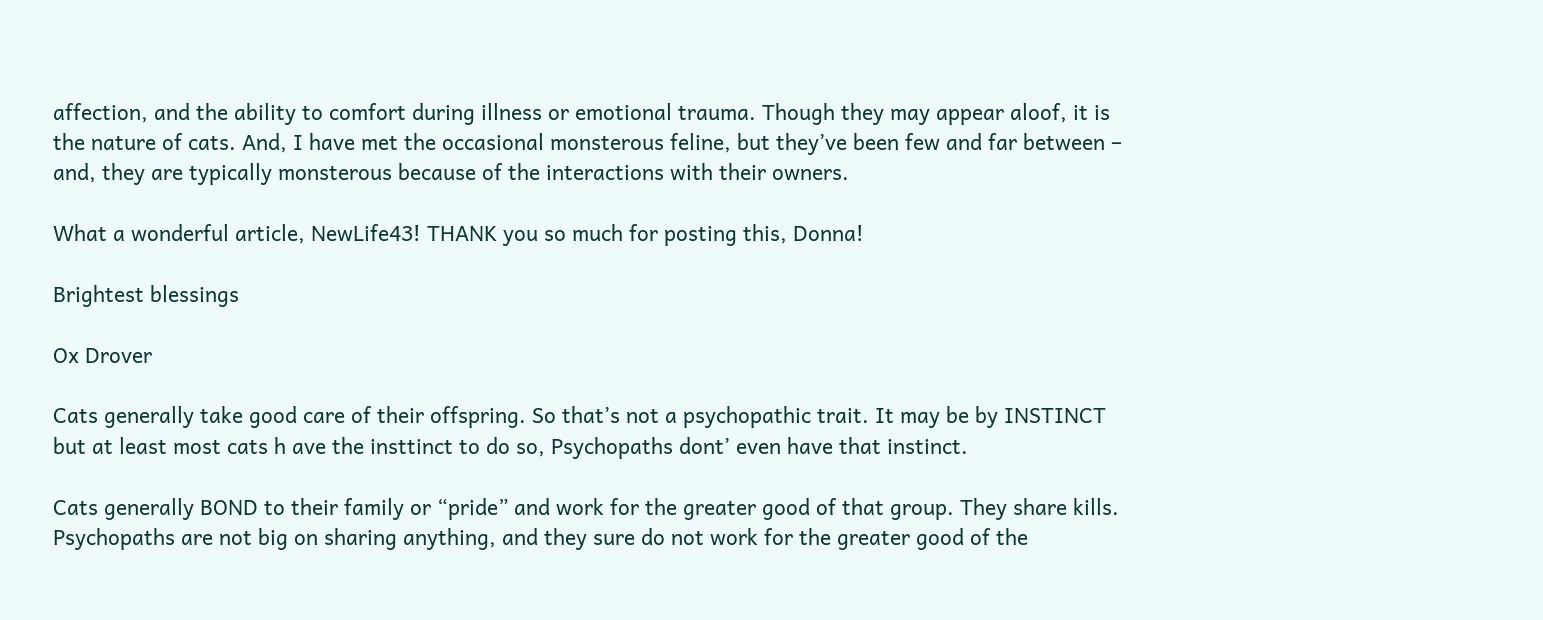affection, and the ability to comfort during illness or emotional trauma. Though they may appear aloof, it is the nature of cats. And, I have met the occasional monsterous feline, but they’ve been few and far between – and, they are typically monsterous because of the interactions with their owners.

What a wonderful article, NewLife43! THANK you so much for posting this, Donna!

Brightest blessings

Ox Drover

Cats generally take good care of their offspring. So that’s not a psychopathic trait. It may be by INSTINCT but at least most cats h ave the insttinct to do so, Psychopaths dont’ even have that instinct.

Cats generally BOND to their family or “pride” and work for the greater good of that group. They share kills. Psychopaths are not big on sharing anything, and they sure do not work for the greater good of the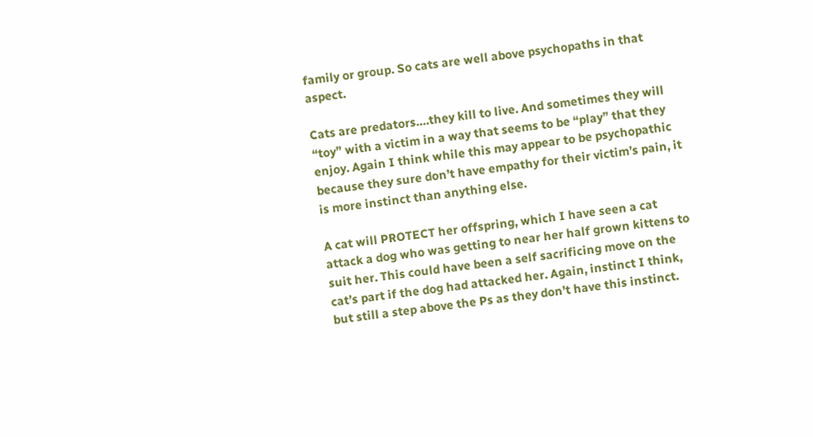family or group. So cats are well above psychopaths in that aspect.

Cats are predators….they kill to live. And sometimes they will “toy” with a victim in a way that seems to be “play” that they enjoy. Again I think while this may appear to be psychopathic because they sure don’t have empathy for their victim’s pain, it is more instinct than anything else.

A cat will PROTECT her offspring, which I have seen a cat attack a dog who was getting to near her half grown kittens to suit her. This could have been a self sacrificing move on the cat’s part if the dog had attacked her. Again, instinct I think, but still a step above the Ps as they don’t have this instinct.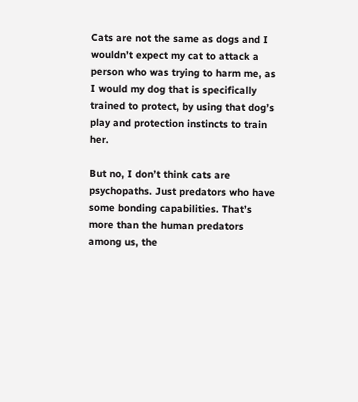Cats are not the same as dogs and I wouldn’t expect my cat to attack a person who was trying to harm me, as I would my dog that is specifically trained to protect, by using that dog’s play and protection instincts to train her.

But no, I don’t think cats are psychopaths. Just predators who have some bonding capabilities. That’s more than the human predators among us, the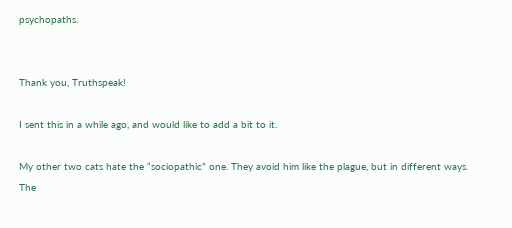psychopaths.


Thank you, Truthspeak!

I sent this in a while ago, and would like to add a bit to it.

My other two cats hate the “sociopathic” one. They avoid him like the plague, but in different ways. The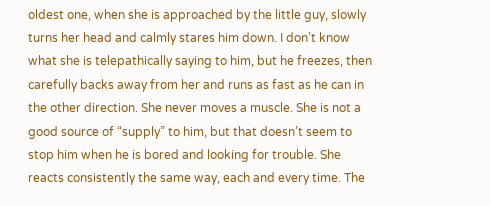oldest one, when she is approached by the little guy, slowly turns her head and calmly stares him down. I don’t know what she is telepathically saying to him, but he freezes, then carefully backs away from her and runs as fast as he can in the other direction. She never moves a muscle. She is not a good source of “supply” to him, but that doesn’t seem to stop him when he is bored and looking for trouble. She reacts consistently the same way, each and every time. The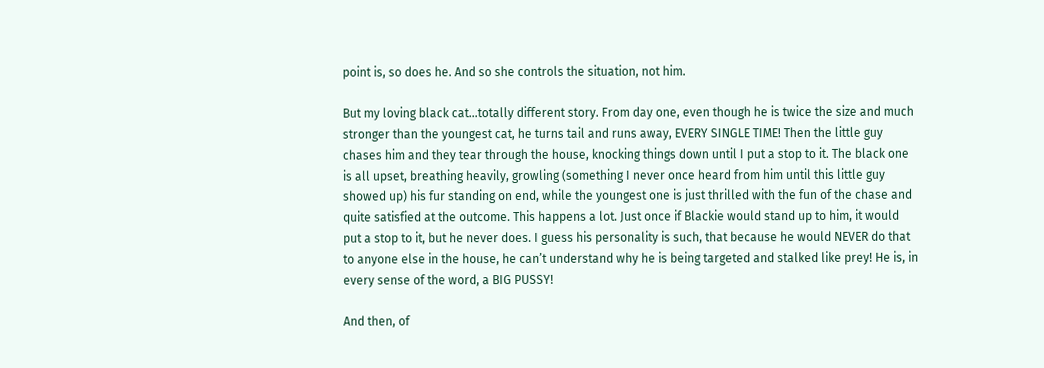point is, so does he. And so she controls the situation, not him.

But my loving black cat…totally different story. From day one, even though he is twice the size and much stronger than the youngest cat, he turns tail and runs away, EVERY SINGLE TIME! Then the little guy chases him and they tear through the house, knocking things down until I put a stop to it. The black one is all upset, breathing heavily, growling (something I never once heard from him until this little guy showed up) his fur standing on end, while the youngest one is just thrilled with the fun of the chase and quite satisfied at the outcome. This happens a lot. Just once if Blackie would stand up to him, it would put a stop to it, but he never does. I guess his personality is such, that because he would NEVER do that to anyone else in the house, he can’t understand why he is being targeted and stalked like prey! He is, in every sense of the word, a BIG PUSSY!

And then, of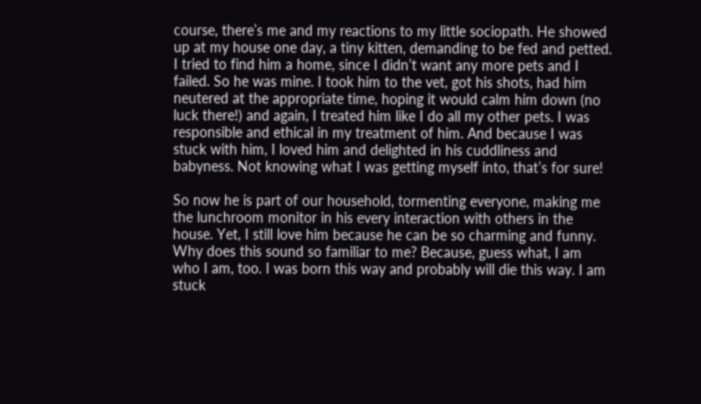course, there’s me and my reactions to my little sociopath. He showed up at my house one day, a tiny kitten, demanding to be fed and petted. I tried to find him a home, since I didn’t want any more pets and I failed. So he was mine. I took him to the vet, got his shots, had him neutered at the appropriate time, hoping it would calm him down (no luck there!) and again, I treated him like I do all my other pets. I was responsible and ethical in my treatment of him. And because I was stuck with him, I loved him and delighted in his cuddliness and babyness. Not knowing what I was getting myself into, that’s for sure!

So now he is part of our household, tormenting everyone, making me the lunchroom monitor in his every interaction with others in the house. Yet, I still love him because he can be so charming and funny. Why does this sound so familiar to me? Because, guess what, I am who I am, too. I was born this way and probably will die this way. I am stuck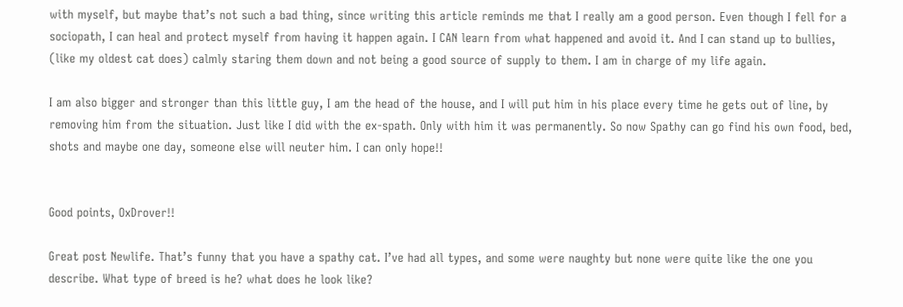with myself, but maybe that’s not such a bad thing, since writing this article reminds me that I really am a good person. Even though I fell for a sociopath, I can heal and protect myself from having it happen again. I CAN learn from what happened and avoid it. And I can stand up to bullies, (like my oldest cat does) calmly staring them down and not being a good source of supply to them. I am in charge of my life again.

I am also bigger and stronger than this little guy, I am the head of the house, and I will put him in his place every time he gets out of line, by removing him from the situation. Just like I did with the ex-spath. Only with him it was permanently. So now Spathy can go find his own food, bed, shots and maybe one day, someone else will neuter him. I can only hope!!


Good points, OxDrover!!

Great post Newlife. That’s funny that you have a spathy cat. I’ve had all types, and some were naughty but none were quite like the one you describe. What type of breed is he? what does he look like?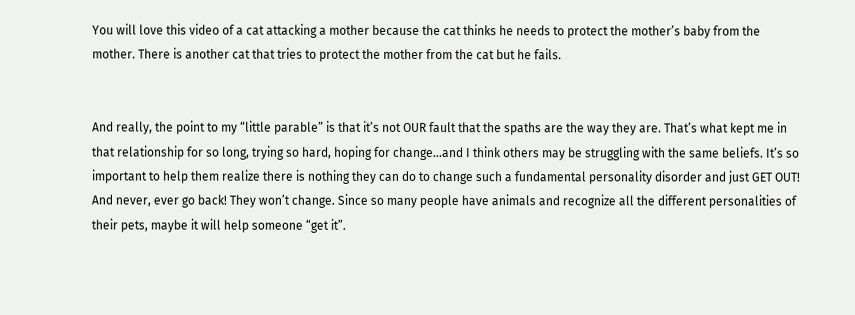You will love this video of a cat attacking a mother because the cat thinks he needs to protect the mother’s baby from the mother. There is another cat that tries to protect the mother from the cat but he fails.


And really, the point to my “little parable” is that it’s not OUR fault that the spaths are the way they are. That’s what kept me in that relationship for so long, trying so hard, hoping for change…and I think others may be struggling with the same beliefs. It’s so important to help them realize there is nothing they can do to change such a fundamental personality disorder and just GET OUT! And never, ever go back! They won’t change. Since so many people have animals and recognize all the different personalities of their pets, maybe it will help someone “get it”.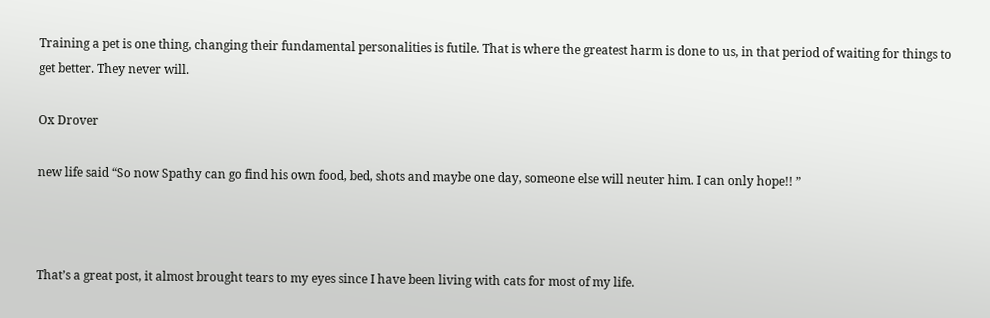Training a pet is one thing, changing their fundamental personalities is futile. That is where the greatest harm is done to us, in that period of waiting for things to get better. They never will.

Ox Drover

new life said “So now Spathy can go find his own food, bed, shots and maybe one day, someone else will neuter him. I can only hope!! ”



That’s a great post, it almost brought tears to my eyes since I have been living with cats for most of my life.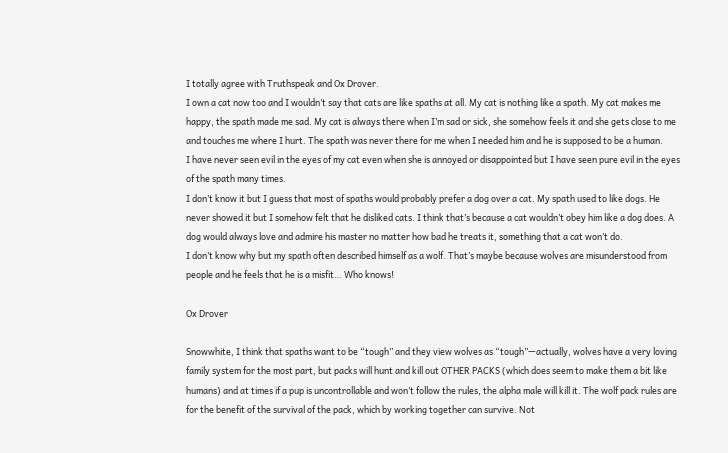I totally agree with Truthspeak and Ox Drover.
I own a cat now too and I wouldn’t say that cats are like spaths at all. My cat is nothing like a spath. My cat makes me happy, the spath made me sad. My cat is always there when I’m sad or sick, she somehow feels it and she gets close to me and touches me where I hurt. The spath was never there for me when I needed him and he is supposed to be a human.
I have never seen evil in the eyes of my cat even when she is annoyed or disappointed but I have seen pure evil in the eyes of the spath many times.
I don’t know it but I guess that most of spaths would probably prefer a dog over a cat. My spath used to like dogs. He never showed it but I somehow felt that he disliked cats. I think that’s because a cat wouldn’t obey him like a dog does. A dog would always love and admire his master no matter how bad he treats it, something that a cat won’t do.
I don’t know why but my spath often described himself as a wolf. That’s maybe because wolves are misunderstood from people and he feels that he is a misfit… Who knows!

Ox Drover

Snowwhite, I think that spaths want to be “tough” and they view wolves as “tough”—actually, wolves have a very loving family system for the most part, but packs will hunt and kill out OTHER PACKS (which does seem to make them a bit like humans) and at times if a pup is uncontrollable and won’t follow the rules, the alpha male will kill it. The wolf pack rules are for the benefit of the survival of the pack, which by working together can survive. Not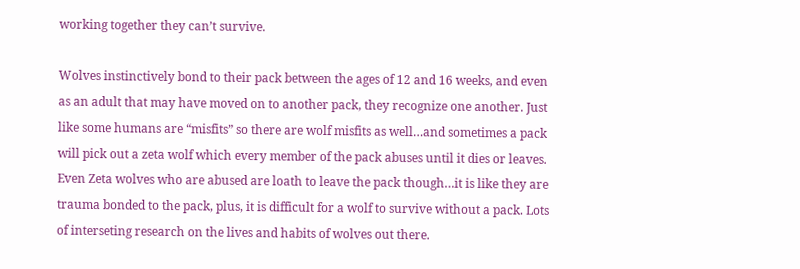working together they can’t survive.

Wolves instinctively bond to their pack between the ages of 12 and 16 weeks, and even as an adult that may have moved on to another pack, they recognize one another. Just like some humans are “misfits” so there are wolf misfits as well…and sometimes a pack will pick out a zeta wolf which every member of the pack abuses until it dies or leaves. Even Zeta wolves who are abused are loath to leave the pack though…it is like they are trauma bonded to the pack, plus, it is difficult for a wolf to survive without a pack. Lots of interseting research on the lives and habits of wolves out there.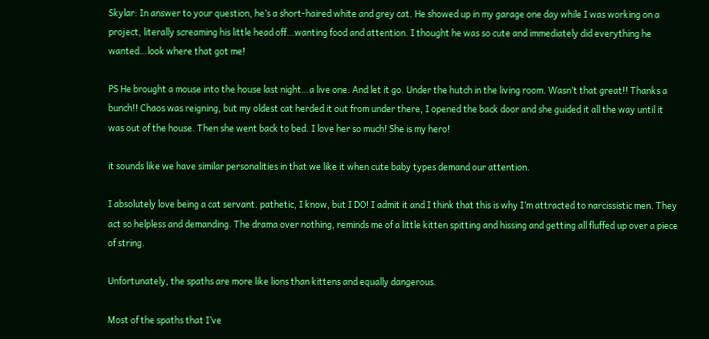Skylar: In answer to your question, he’s a short-haired white and grey cat. He showed up in my garage one day while I was working on a project, literally screaming his little head off…wanting food and attention. I thought he was so cute and immediately did everything he wanted…look where that got me!

PS He brought a mouse into the house last night…a live one. And let it go. Under the hutch in the living room. Wasn’t that great!! Thanks a bunch!! Chaos was reigning, but my oldest cat herded it out from under there, I opened the back door and she guided it all the way until it was out of the house. Then she went back to bed. I love her so much! She is my hero!

it sounds like we have similar personalities in that we like it when cute baby types demand our attention.

I absolutely love being a cat servant. pathetic, I know, but I DO! I admit it and I think that this is why I’m attracted to narcissistic men. They act so helpless and demanding. The drama over nothing, reminds me of a little kitten spitting and hissing and getting all fluffed up over a piece of string.

Unfortunately, the spaths are more like lions than kittens and equally dangerous.

Most of the spaths that I’ve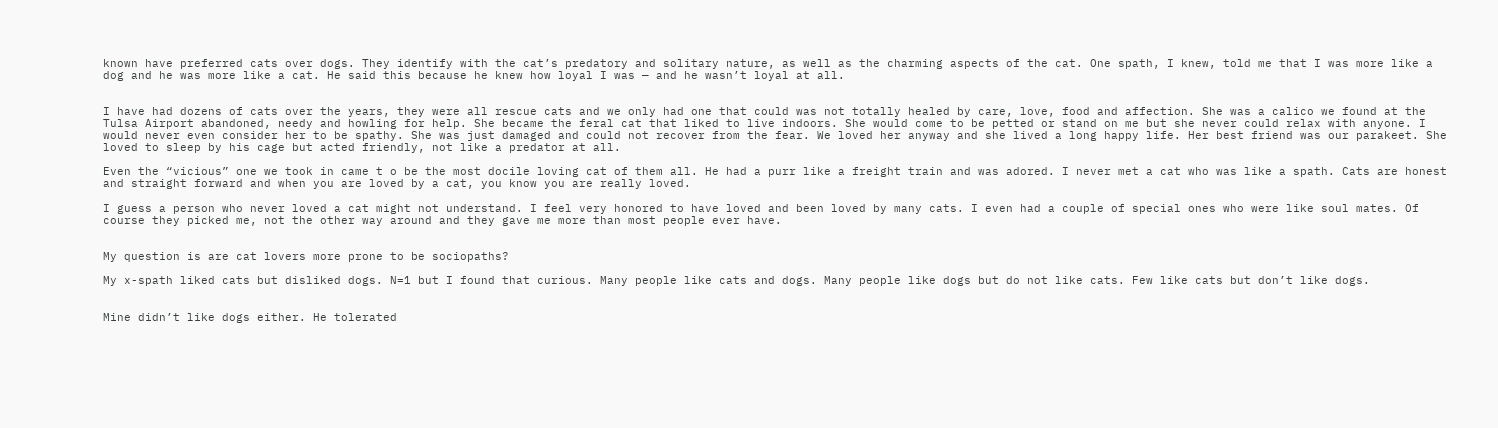known have preferred cats over dogs. They identify with the cat’s predatory and solitary nature, as well as the charming aspects of the cat. One spath, I knew, told me that I was more like a dog and he was more like a cat. He said this because he knew how loyal I was — and he wasn’t loyal at all.


I have had dozens of cats over the years, they were all rescue cats and we only had one that could was not totally healed by care, love, food and affection. She was a calico we found at the Tulsa Airport abandoned, needy and howling for help. She became the feral cat that liked to live indoors. She would come to be petted or stand on me but she never could relax with anyone. I would never even consider her to be spathy. She was just damaged and could not recover from the fear. We loved her anyway and she lived a long happy life. Her best friend was our parakeet. She loved to sleep by his cage but acted friendly, not like a predator at all.

Even the “vicious” one we took in came t o be the most docile loving cat of them all. He had a purr like a freight train and was adored. I never met a cat who was like a spath. Cats are honest and straight forward and when you are loved by a cat, you know you are really loved.

I guess a person who never loved a cat might not understand. I feel very honored to have loved and been loved by many cats. I even had a couple of special ones who were like soul mates. Of course they picked me, not the other way around and they gave me more than most people ever have.


My question is are cat lovers more prone to be sociopaths?

My x-spath liked cats but disliked dogs. N=1 but I found that curious. Many people like cats and dogs. Many people like dogs but do not like cats. Few like cats but don’t like dogs.


Mine didn’t like dogs either. He tolerated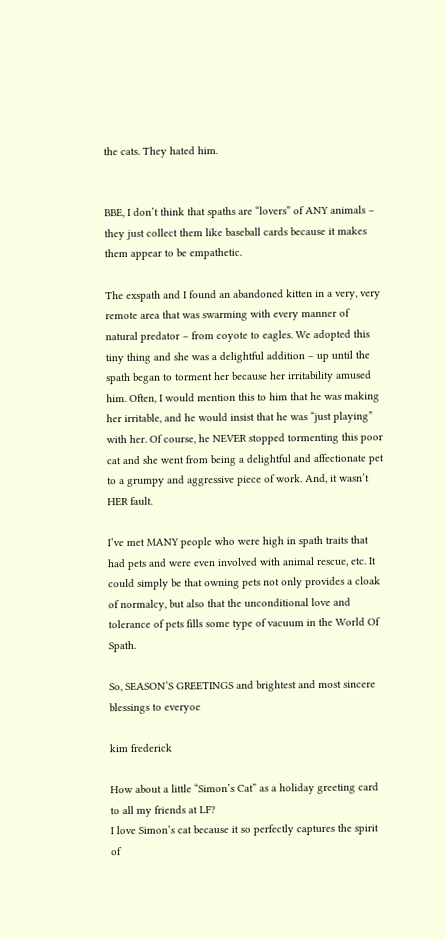the cats. They hated him.


BBE, I don’t think that spaths are “lovers” of ANY animals – they just collect them like baseball cards because it makes them appear to be empathetic.

The exspath and I found an abandoned kitten in a very, very remote area that was swarming with every manner of natural predator – from coyote to eagles. We adopted this tiny thing and she was a delightful addition – up until the spath began to torment her because her irritability amused him. Often, I would mention this to him that he was making her irritable, and he would insist that he was “just playing” with her. Of course, he NEVER stopped tormenting this poor cat and she went from being a delightful and affectionate pet to a grumpy and aggressive piece of work. And, it wasn’t HER fault.

I’ve met MANY people who were high in spath traits that had pets and were even involved with animal rescue, etc. It could simply be that owning pets not only provides a cloak of normalcy, but also that the unconditional love and tolerance of pets fills some type of vacuum in the World Of Spath.

So, SEASON’S GREETINGS and brightest and most sincere blessings to everyoe

kim frederick

How about a little “Simon’s Cat” as a holiday greeting card to all my friends at LF?
I love Simon’s cat because it so perfectly captures the spirit of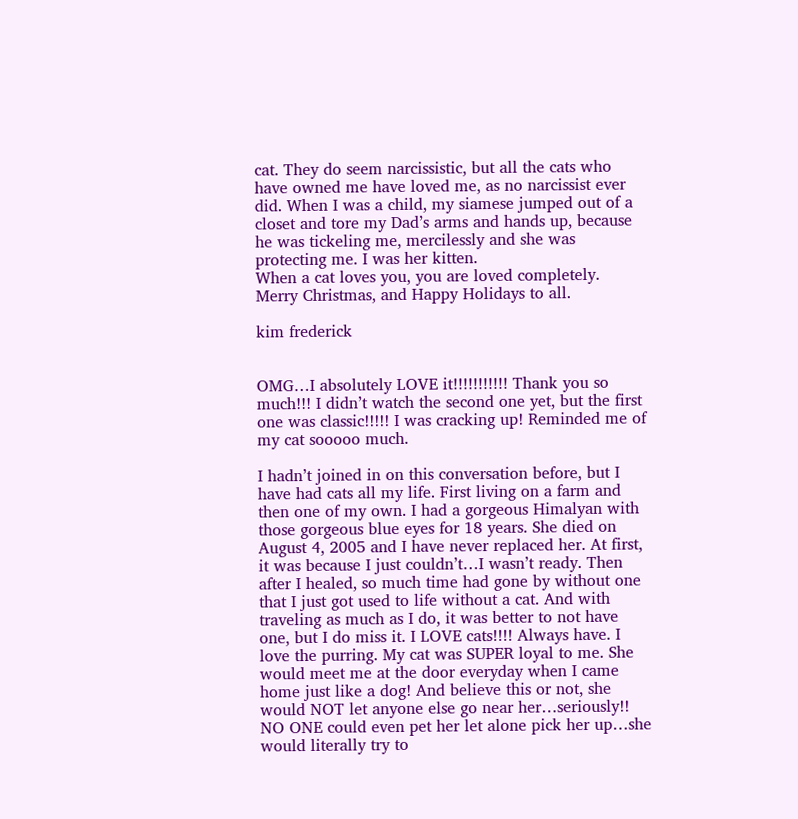cat. They do seem narcissistic, but all the cats who have owned me have loved me, as no narcissist ever did. When I was a child, my siamese jumped out of a closet and tore my Dad’s arms and hands up, because he was tickeling me, mercilessly and she was protecting me. I was her kitten.
When a cat loves you, you are loved completely.
Merry Christmas, and Happy Holidays to all.

kim frederick


OMG…I absolutely LOVE it!!!!!!!!!!! Thank you so much!!! I didn’t watch the second one yet, but the first one was classic!!!!! I was cracking up! Reminded me of my cat sooooo much.

I hadn’t joined in on this conversation before, but I have had cats all my life. First living on a farm and then one of my own. I had a gorgeous Himalyan with those gorgeous blue eyes for 18 years. She died on August 4, 2005 and I have never replaced her. At first, it was because I just couldn’t…I wasn’t ready. Then after I healed, so much time had gone by without one that I just got used to life without a cat. And with traveling as much as I do, it was better to not have one, but I do miss it. I LOVE cats!!!! Always have. I love the purring. My cat was SUPER loyal to me. She would meet me at the door everyday when I came home just like a dog! And believe this or not, she would NOT let anyone else go near her…seriously!! NO ONE could even pet her let alone pick her up…she would literally try to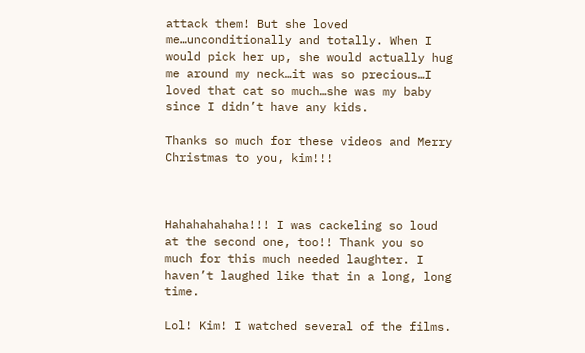attack them! But she loved me…unconditionally and totally. When I would pick her up, she would actually hug me around my neck…it was so precious…I loved that cat so much…she was my baby since I didn’t have any kids.

Thanks so much for these videos and Merry Christmas to you, kim!!!



Hahahahahaha!!! I was cackeling so loud at the second one, too!! Thank you so much for this much needed laughter. I haven’t laughed like that in a long, long time.

Lol! Kim! I watched several of the films.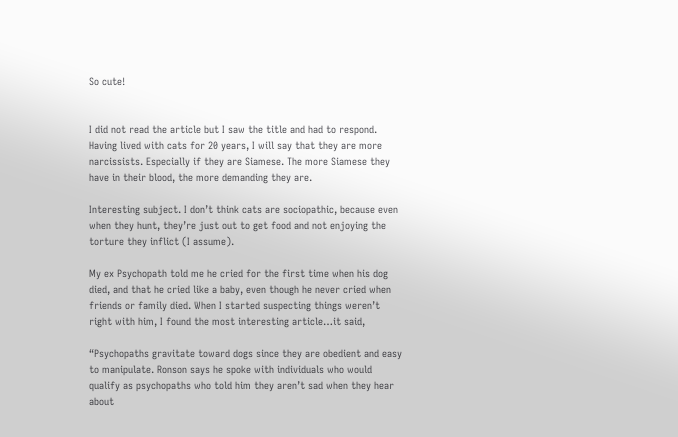So cute!


I did not read the article but I saw the title and had to respond. Having lived with cats for 20 years, I will say that they are more narcissists. Especially if they are Siamese. The more Siamese they have in their blood, the more demanding they are.

Interesting subject. I don’t think cats are sociopathic, because even when they hunt, they’re just out to get food and not enjoying the torture they inflict (I assume).

My ex Psychopath told me he cried for the first time when his dog died, and that he cried like a baby, even though he never cried when friends or family died. When I started suspecting things weren’t right with him, I found the most interesting article…it said,

“Psychopaths gravitate toward dogs since they are obedient and easy to manipulate. Ronson says he spoke with individuals who would qualify as psychopaths who told him they aren’t sad when they hear about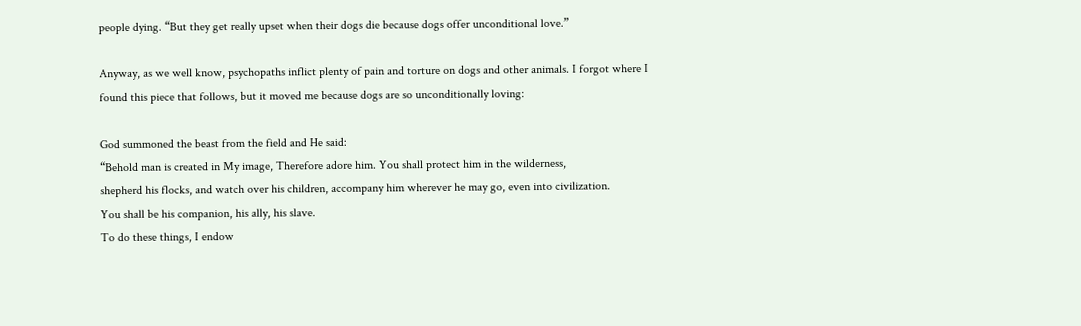people dying. “But they get really upset when their dogs die because dogs offer unconditional love.”

Anyway, as we well know, psychopaths inflict plenty of pain and torture on dogs and other animals. I forgot where I found this piece that follows, but it moved me because dogs are so unconditionally loving:

God summoned the beast from the field and He said:
“Behold man is created in My image, Therefore adore him. You shall protect him in the wilderness,
shepherd his flocks, and watch over his children, accompany him wherever he may go, even into civilization.
You shall be his companion, his ally, his slave.
To do these things, I endow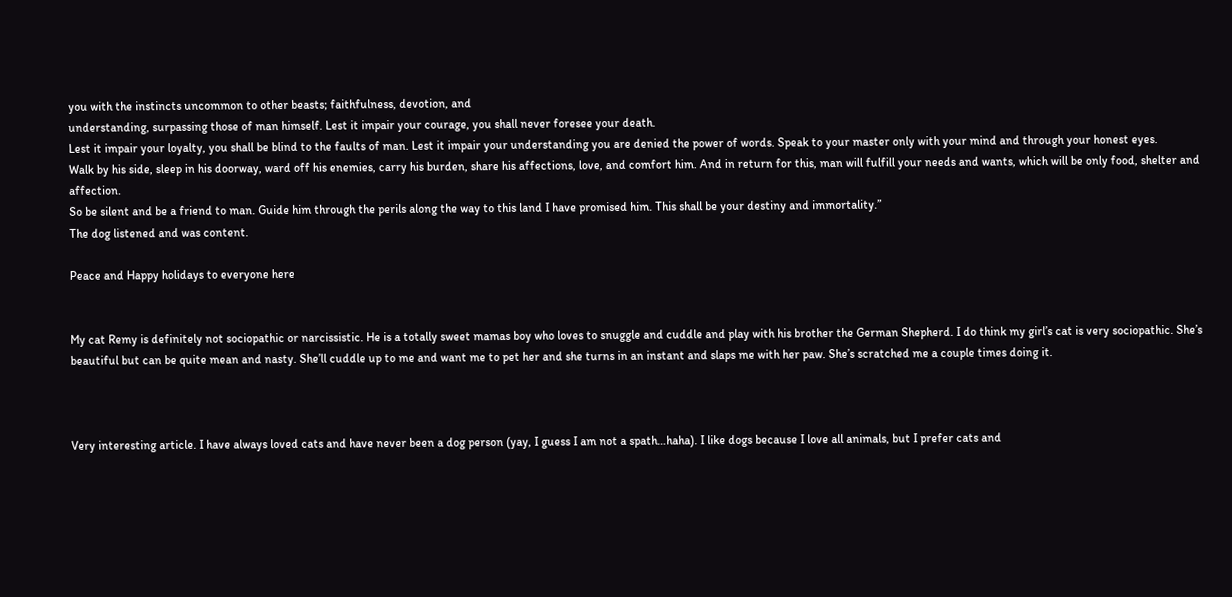you with the instincts uncommon to other beasts; faithfulness, devotion, and
understanding, surpassing those of man himself. Lest it impair your courage, you shall never foresee your death.
Lest it impair your loyalty, you shall be blind to the faults of man. Lest it impair your understanding you are denied the power of words. Speak to your master only with your mind and through your honest eyes.
Walk by his side, sleep in his doorway, ward off his enemies, carry his burden, share his affections, love, and comfort him. And in return for this, man will fulfill your needs and wants, which will be only food, shelter and affection.
So be silent and be a friend to man. Guide him through the perils along the way to this land I have promised him. This shall be your destiny and immortality.”
The dog listened and was content.

Peace and Happy holidays to everyone here


My cat Remy is definitely not sociopathic or narcissistic. He is a totally sweet mamas boy who loves to snuggle and cuddle and play with his brother the German Shepherd. I do think my girl’s cat is very sociopathic. She’s beautiful but can be quite mean and nasty. She’ll cuddle up to me and want me to pet her and she turns in an instant and slaps me with her paw. She’s scratched me a couple times doing it.



Very interesting article. I have always loved cats and have never been a dog person (yay, I guess I am not a spath…haha). I like dogs because I love all animals, but I prefer cats and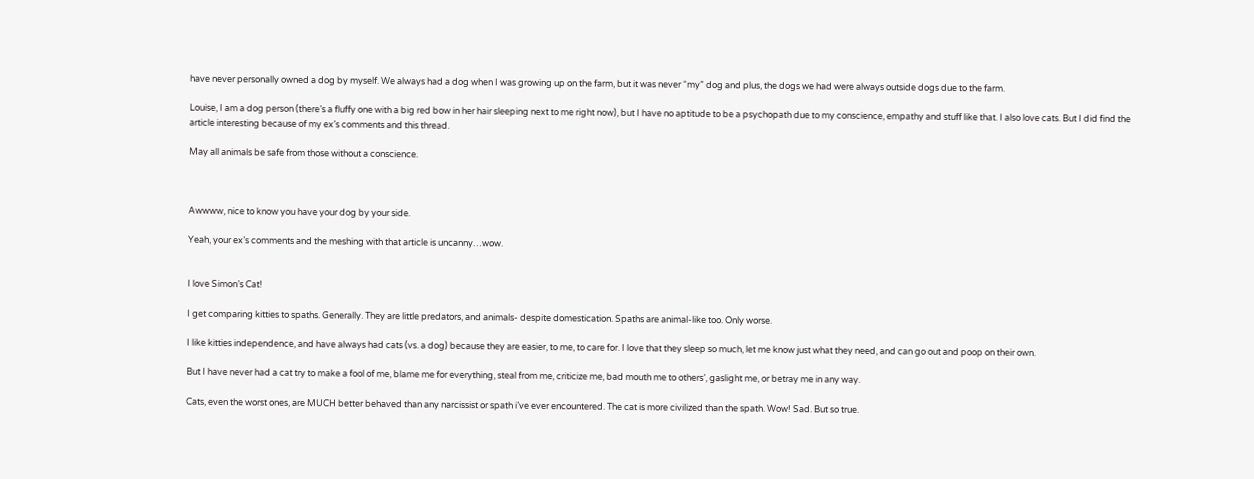have never personally owned a dog by myself. We always had a dog when I was growing up on the farm, but it was never “my” dog and plus, the dogs we had were always outside dogs due to the farm.

Louise, I am a dog person (there’s a fluffy one with a big red bow in her hair sleeping next to me right now), but I have no aptitude to be a psychopath due to my conscience, empathy and stuff like that. I also love cats. But I did find the article interesting because of my ex’s comments and this thread.

May all animals be safe from those without a conscience.



Awwww, nice to know you have your dog by your side.

Yeah, your ex’s comments and the meshing with that article is uncanny…wow.


I love Simon’s Cat!

I get comparing kitties to spaths. Generally. They are little predators, and animals- despite domestication. Spaths are animal-like too. Only worse.

I like kitties independence, and have always had cats (vs. a dog) because they are easier, to me, to care for. I love that they sleep so much, let me know just what they need, and can go out and poop on their own.

But I have never had a cat try to make a fool of me, blame me for everything, steal from me, criticize me, bad mouth me to others’, gaslight me, or betray me in any way.

Cats, even the worst ones, are MUCH better behaved than any narcissist or spath i’ve ever encountered. The cat is more civilized than the spath. Wow! Sad. But so true.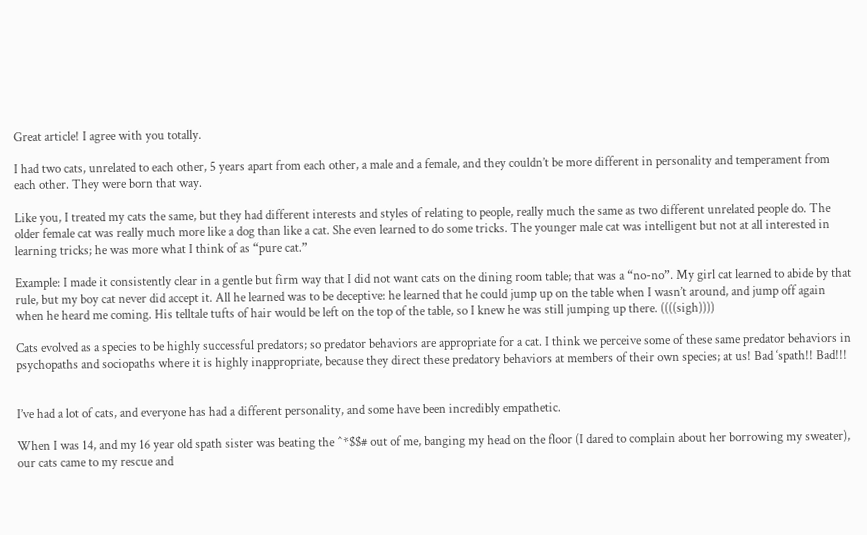Great article! I agree with you totally.

I had two cats, unrelated to each other, 5 years apart from each other, a male and a female, and they couldn’t be more different in personality and temperament from each other. They were born that way.

Like you, I treated my cats the same, but they had different interests and styles of relating to people, really much the same as two different unrelated people do. The older female cat was really much more like a dog than like a cat. She even learned to do some tricks. The younger male cat was intelligent but not at all interested in learning tricks; he was more what I think of as “pure cat.”

Example: I made it consistently clear in a gentle but firm way that I did not want cats on the dining room table; that was a “no-no”. My girl cat learned to abide by that rule, but my boy cat never did accept it. All he learned was to be deceptive: he learned that he could jump up on the table when I wasn’t around, and jump off again when he heard me coming. His telltale tufts of hair would be left on the top of the table, so I knew he was still jumping up there. ((((sigh))))

Cats evolved as a species to be highly successful predators; so predator behaviors are appropriate for a cat. I think we perceive some of these same predator behaviors in psychopaths and sociopaths where it is highly inappropriate, because they direct these predatory behaviors at members of their own species; at us! Bad ‘spath!! Bad!!!


I’ve had a lot of cats, and everyone has had a different personality, and some have been incredibly empathetic.

When I was 14, and my 16 year old spath sister was beating the ^*$$# out of me, banging my head on the floor (I dared to complain about her borrowing my sweater), our cats came to my rescue and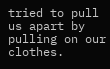tried to pull us apart by pulling on our clothes.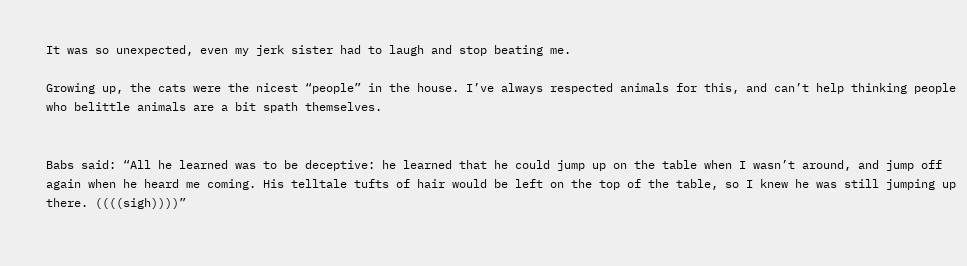It was so unexpected, even my jerk sister had to laugh and stop beating me.

Growing up, the cats were the nicest “people” in the house. I’ve always respected animals for this, and can’t help thinking people who belittle animals are a bit spath themselves.


Babs said: “All he learned was to be deceptive: he learned that he could jump up on the table when I wasn’t around, and jump off again when he heard me coming. His telltale tufts of hair would be left on the top of the table, so I knew he was still jumping up there. ((((sigh))))”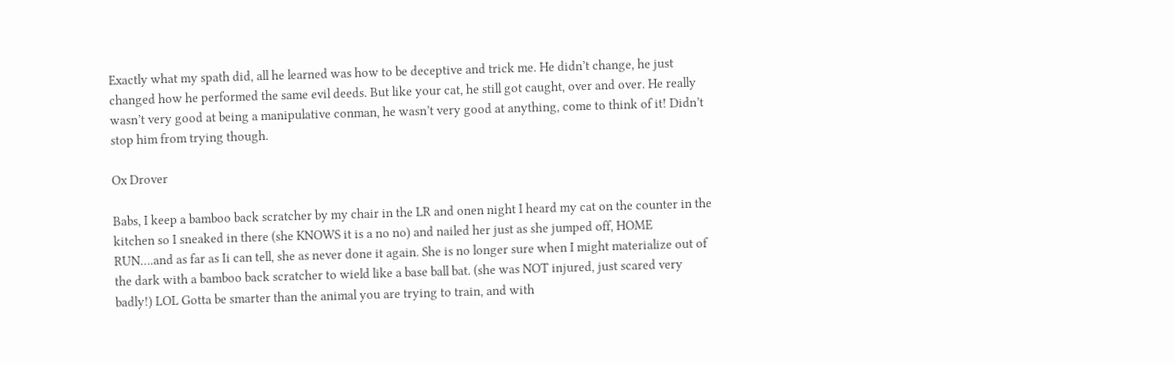Exactly what my spath did, all he learned was how to be deceptive and trick me. He didn’t change, he just changed how he performed the same evil deeds. But like your cat, he still got caught, over and over. He really wasn’t very good at being a manipulative conman, he wasn’t very good at anything, come to think of it! Didn’t stop him from trying though.

Ox Drover

Babs, I keep a bamboo back scratcher by my chair in the LR and onen night I heard my cat on the counter in the kitchen so I sneaked in there (she KNOWS it is a no no) and nailed her just as she jumped off, HOME RUN….and as far as Ii can tell, she as never done it again. She is no longer sure when I might materialize out of the dark with a bamboo back scratcher to wield like a base ball bat. (she was NOT injured, just scared very badly!) LOL Gotta be smarter than the animal you are trying to train, and with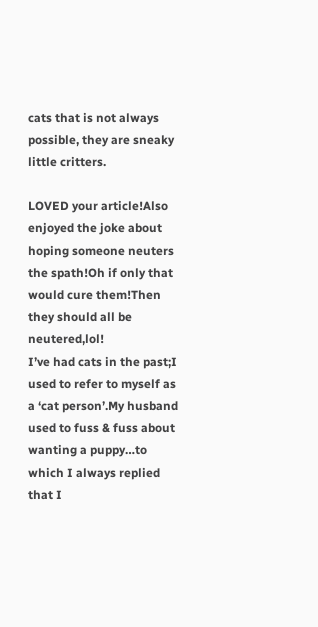cats that is not always possible, they are sneaky little critters.

LOVED your article!Also enjoyed the joke about hoping someone neuters the spath!Oh if only that would cure them!Then they should all be neutered,lol!
I’ve had cats in the past;I used to refer to myself as a ‘cat person’.My husband used to fuss & fuss about wanting a puppy…to which I always replied that I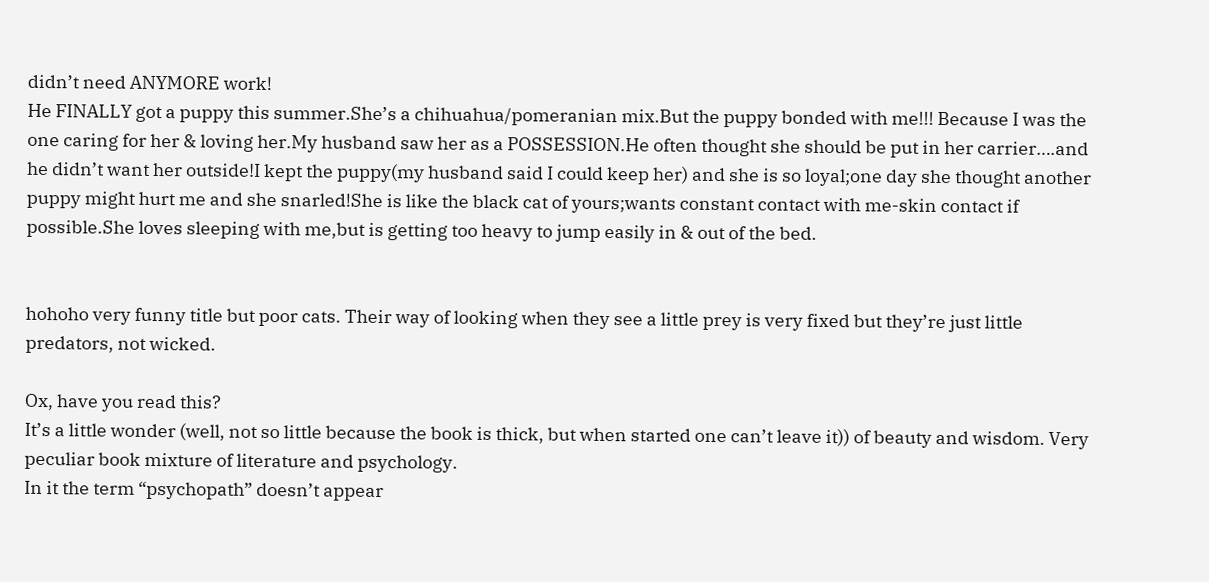didn’t need ANYMORE work!
He FINALLY got a puppy this summer.She’s a chihuahua/pomeranian mix.But the puppy bonded with me!!! Because I was the one caring for her & loving her.My husband saw her as a POSSESSION.He often thought she should be put in her carrier….and he didn’t want her outside!I kept the puppy(my husband said I could keep her) and she is so loyal;one day she thought another puppy might hurt me and she snarled!She is like the black cat of yours;wants constant contact with me-skin contact if possible.She loves sleeping with me,but is getting too heavy to jump easily in & out of the bed.


hohoho very funny title but poor cats. Their way of looking when they see a little prey is very fixed but they’re just little predators, not wicked.

Ox, have you read this?
It’s a little wonder (well, not so little because the book is thick, but when started one can’t leave it)) of beauty and wisdom. Very peculiar book mixture of literature and psychology.
In it the term “psychopath” doesn’t appear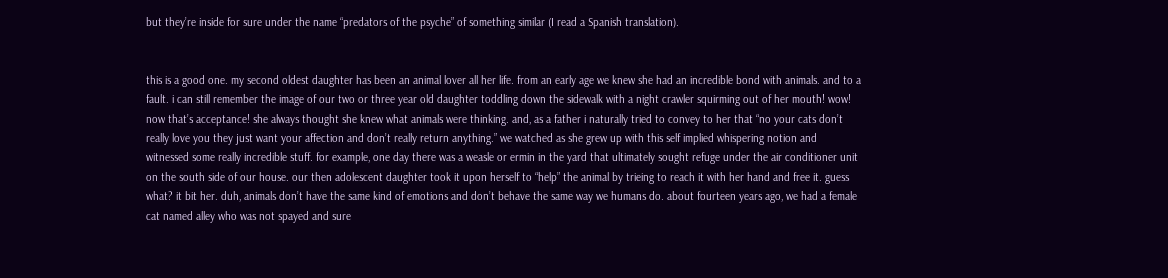but they’re inside for sure under the name “predators of the psyche” of something similar (I read a Spanish translation).


this is a good one. my second oldest daughter has been an animal lover all her life. from an early age we knew she had an incredible bond with animals. and to a fault. i can still remember the image of our two or three year old daughter toddling down the sidewalk with a night crawler squirming out of her mouth! wow! now that’s acceptance! she always thought she knew what animals were thinking. and, as a father i naturally tried to convey to her that “no your cats don’t really love you they just want your affection and don’t really return anything.” we watched as she grew up with this self implied whispering notion and witnessed some really incredible stuff. for example, one day there was a weasle or ermin in the yard that ultimately sought refuge under the air conditioner unit on the south side of our house. our then adolescent daughter took it upon herself to “help” the animal by trieing to reach it with her hand and free it. guess what? it bit her. duh, animals don’t have the same kind of emotions and don’t behave the same way we humans do. about fourteen years ago, we had a female cat named alley who was not spayed and sure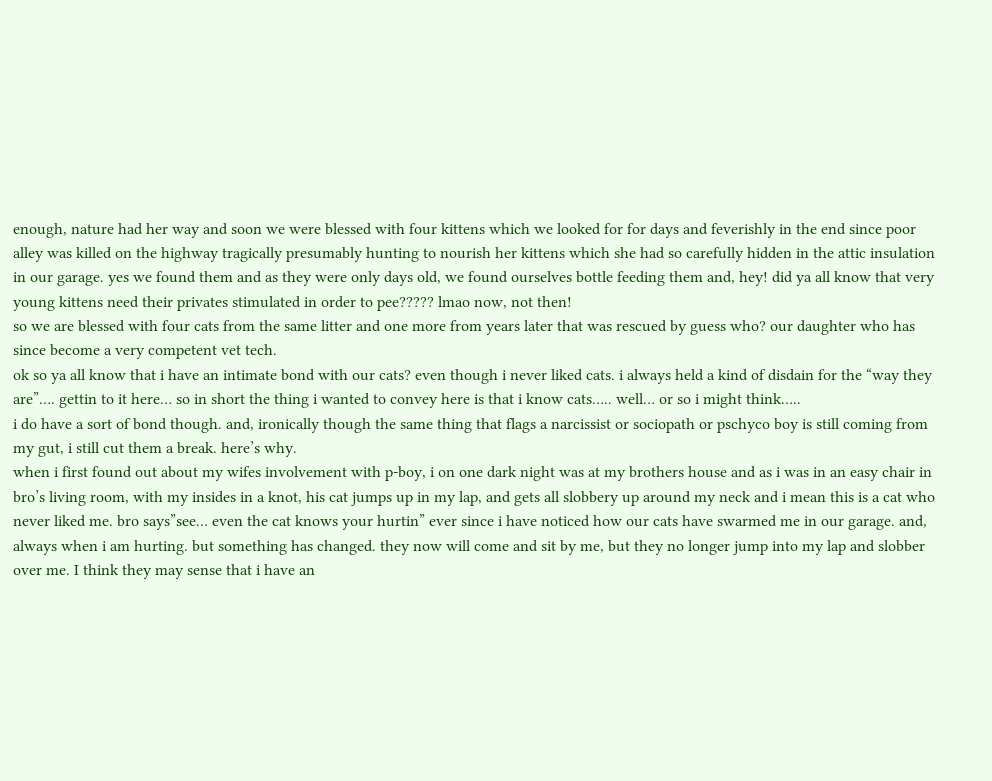enough, nature had her way and soon we were blessed with four kittens which we looked for for days and feverishly in the end since poor alley was killed on the highway tragically presumably hunting to nourish her kittens which she had so carefully hidden in the attic insulation in our garage. yes we found them and as they were only days old, we found ourselves bottle feeding them and, hey! did ya all know that very young kittens need their privates stimulated in order to pee????? lmao now, not then!
so we are blessed with four cats from the same litter and one more from years later that was rescued by guess who? our daughter who has since become a very competent vet tech.
ok so ya all know that i have an intimate bond with our cats? even though i never liked cats. i always held a kind of disdain for the “way they are”…. gettin to it here… so in short the thing i wanted to convey here is that i know cats….. well… or so i might think…..
i do have a sort of bond though. and, ironically though the same thing that flags a narcissist or sociopath or pschyco boy is still coming from my gut, i still cut them a break. here’s why.
when i first found out about my wifes involvement with p-boy, i on one dark night was at my brothers house and as i was in an easy chair in bro’s living room, with my insides in a knot, his cat jumps up in my lap, and gets all slobbery up around my neck and i mean this is a cat who never liked me. bro says”see… even the cat knows your hurtin” ever since i have noticed how our cats have swarmed me in our garage. and, always when i am hurting. but something has changed. they now will come and sit by me, but they no longer jump into my lap and slobber over me. I think they may sense that i have an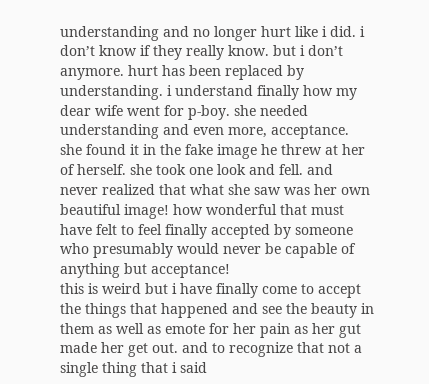understanding and no longer hurt like i did. i don’t know if they really know. but i don’t anymore. hurt has been replaced by understanding. i understand finally how my dear wife went for p-boy. she needed understanding and even more, acceptance. she found it in the fake image he threw at her of herself. she took one look and fell. and never realized that what she saw was her own beautiful image! how wonderful that must have felt to feel finally accepted by someone who presumably would never be capable of anything but acceptance!
this is weird but i have finally come to accept the things that happened and see the beauty in them as well as emote for her pain as her gut made her get out. and to recognize that not a single thing that i said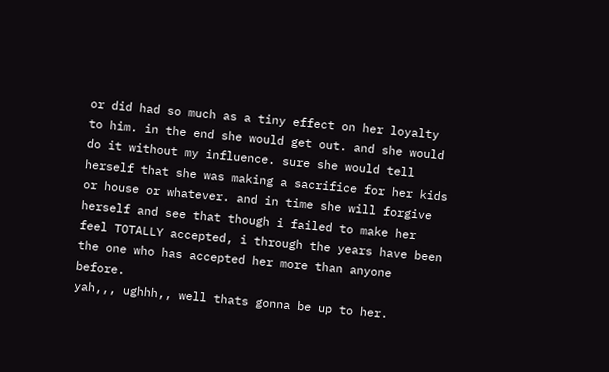or did had so much as a tiny effect on her loyalty to him. in the end she would get out. and she would do it without my influence. sure she would tell herself that she was making a sacrifice for her kids or house or whatever. and in time she will forgive herself and see that though i failed to make her feel TOTALLY accepted, i through the years have been the one who has accepted her more than anyone before.
yah,,, ughhh,, well thats gonna be up to her.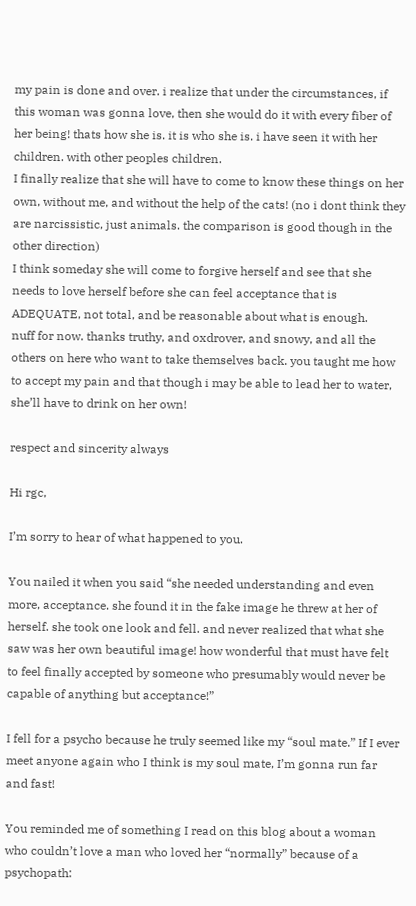my pain is done and over. i realize that under the circumstances, if this woman was gonna love, then she would do it with every fiber of her being! thats how she is. it is who she is. i have seen it with her children. with other peoples children.
I finally realize that she will have to come to know these things on her own, without me, and without the help of the cats! (no i dont think they are narcissistic, just animals. the comparison is good though in the other direction)
I think someday she will come to forgive herself and see that she needs to love herself before she can feel acceptance that is ADEQUATE, not total, and be reasonable about what is enough.
nuff for now. thanks truthy, and oxdrover, and snowy, and all the others on here who want to take themselves back. you taught me how to accept my pain and that though i may be able to lead her to water, she’ll have to drink on her own!

respect and sincerity always

Hi rgc,

I’m sorry to hear of what happened to you.

You nailed it when you said “she needed understanding and even more, acceptance. she found it in the fake image he threw at her of herself. she took one look and fell. and never realized that what she saw was her own beautiful image! how wonderful that must have felt to feel finally accepted by someone who presumably would never be capable of anything but acceptance!”

I fell for a psycho because he truly seemed like my “soul mate.” If I ever meet anyone again who I think is my soul mate, I’m gonna run far and fast!

You reminded me of something I read on this blog about a woman who couldn’t love a man who loved her “normally” because of a psychopath: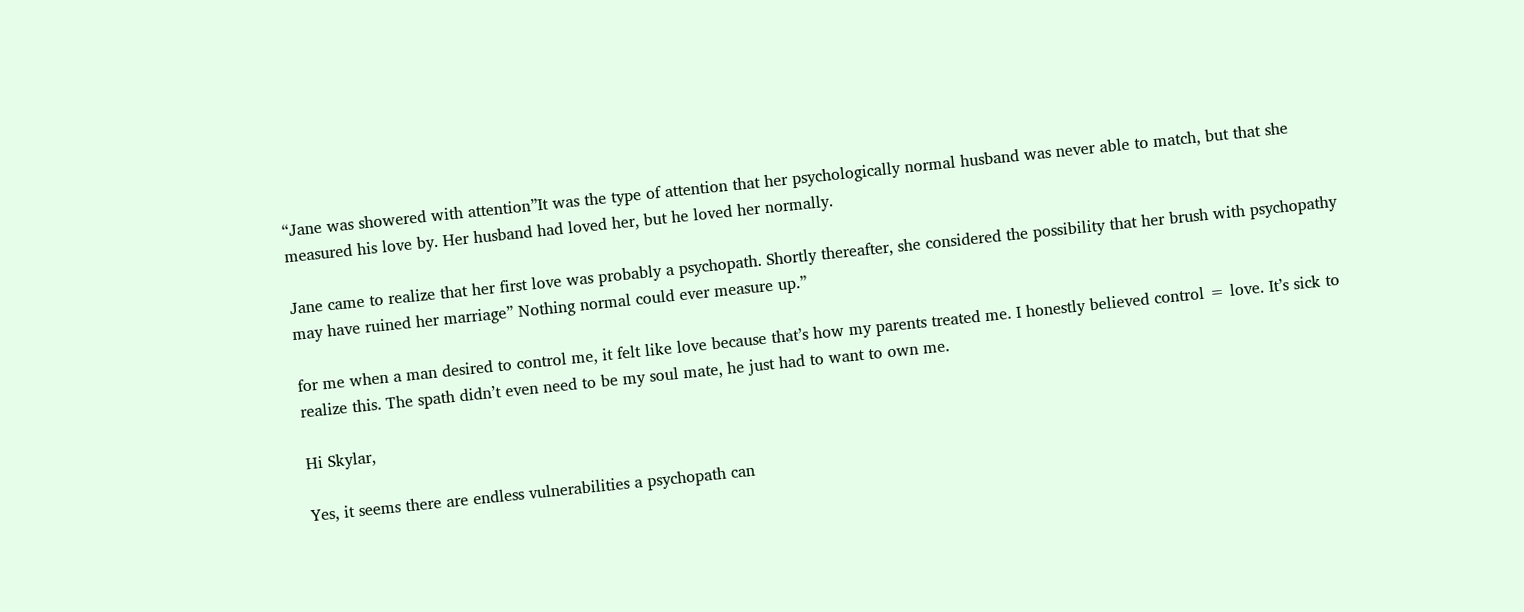“Jane was showered with attention”It was the type of attention that her psychologically normal husband was never able to match, but that she measured his love by. Her husband had loved her, but he loved her normally.

Jane came to realize that her first love was probably a psychopath. Shortly thereafter, she considered the possibility that her brush with psychopathy may have ruined her marriage” Nothing normal could ever measure up.”

for me when a man desired to control me, it felt like love because that’s how my parents treated me. I honestly believed control = love. It’s sick to realize this. The spath didn’t even need to be my soul mate, he just had to want to own me.

Hi Skylar,

Yes, it seems there are endless vulnerabilities a psychopath can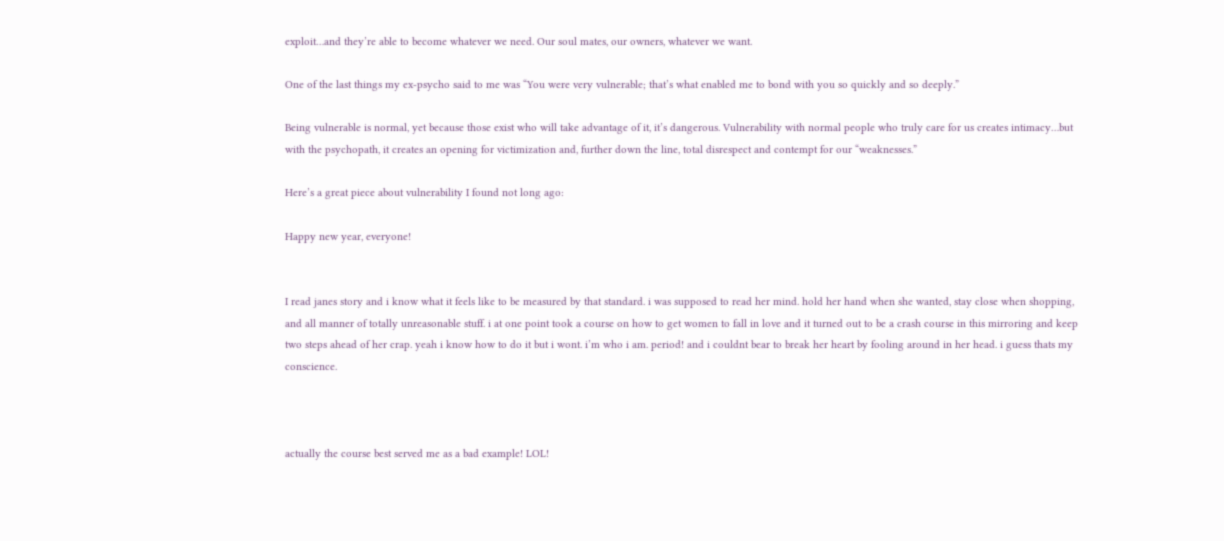exploit…and they’re able to become whatever we need. Our soul mates, our owners, whatever we want.

One of the last things my ex-psycho said to me was “You were very vulnerable; that’s what enabled me to bond with you so quickly and so deeply.”

Being vulnerable is normal, yet because those exist who will take advantage of it, it’s dangerous. Vulnerability with normal people who truly care for us creates intimacy…but with the psychopath, it creates an opening for victimization and, further down the line, total disrespect and contempt for our “weaknesses.”

Here’s a great piece about vulnerability I found not long ago:

Happy new year, everyone!


I read janes story and i know what it feels like to be measured by that standard. i was supposed to read her mind. hold her hand when she wanted, stay close when shopping, and all manner of totally unreasonable stuff. i at one point took a course on how to get women to fall in love and it turned out to be a crash course in this mirroring and keep two steps ahead of her crap. yeah i know how to do it but i wont. i’m who i am. period! and i couldnt bear to break her heart by fooling around in her head. i guess thats my conscience.



actually the course best served me as a bad example! LOL!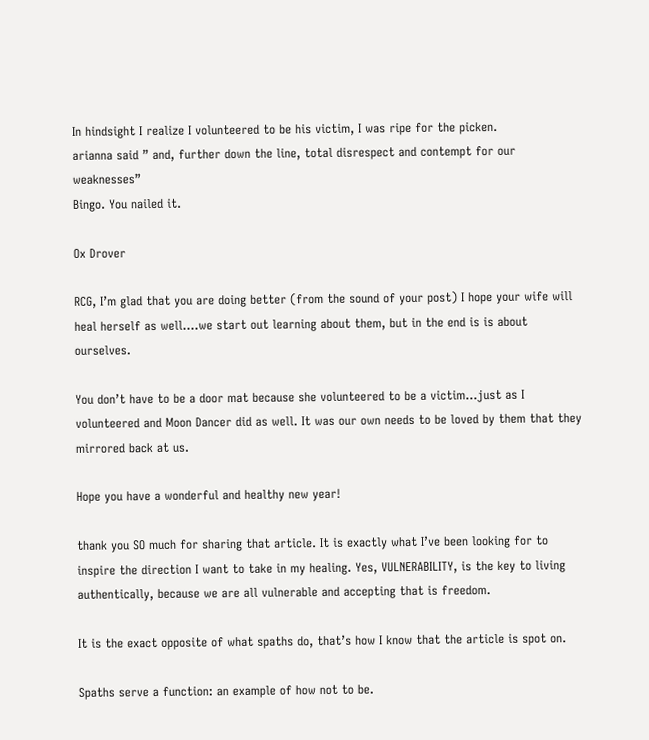In hindsight I realize I volunteered to be his victim, I was ripe for the picken.
arianna said ” and, further down the line, total disrespect and contempt for our weaknesses”
Bingo. You nailed it.

Ox Drover

RCG, I’m glad that you are doing better (from the sound of your post) I hope your wife will heal herself as well….we start out learning about them, but in the end is is about ourselves.

You don’t have to be a door mat because she volunteered to be a victim…just as I volunteered and Moon Dancer did as well. It was our own needs to be loved by them that they mirrored back at us.

Hope you have a wonderful and healthy new year!

thank you SO much for sharing that article. It is exactly what I’ve been looking for to inspire the direction I want to take in my healing. Yes, VULNERABILITY, is the key to living authentically, because we are all vulnerable and accepting that is freedom.

It is the exact opposite of what spaths do, that’s how I know that the article is spot on.

Spaths serve a function: an example of how not to be.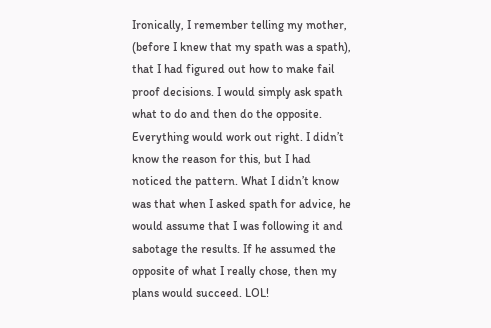Ironically, I remember telling my mother, (before I knew that my spath was a spath), that I had figured out how to make fail proof decisions. I would simply ask spath what to do and then do the opposite. Everything would work out right. I didn’t know the reason for this, but I had noticed the pattern. What I didn’t know was that when I asked spath for advice, he would assume that I was following it and sabotage the results. If he assumed the opposite of what I really chose, then my plans would succeed. LOL!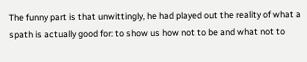The funny part is that unwittingly, he had played out the reality of what a spath is actually good for: to show us how not to be and what not to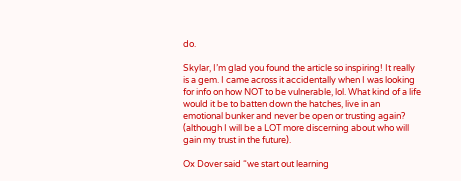do.

Skylar, I’m glad you found the article so inspiring! It really is a gem. I came across it accidentally when I was looking for info on how NOT to be vulnerable, lol. What kind of a life would it be to batten down the hatches, live in an emotional bunker and never be open or trusting again? (although I will be a LOT more discerning about who will gain my trust in the future).

Ox Dover said “we start out learning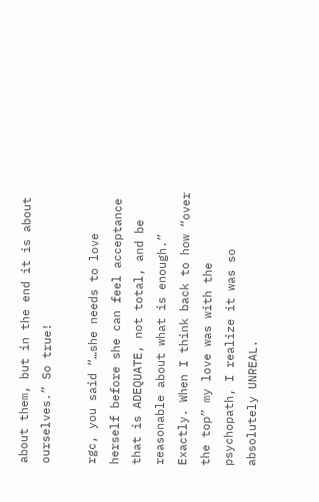about them, but in the end it is about ourselves.” So true!

rgc, you said “…she needs to love herself before she can feel acceptance that is ADEQUATE, not total, and be reasonable about what is enough.” Exactly. When I think back to how “over the top” my love was with the psychopath, I realize it was so absolutely UNREAL.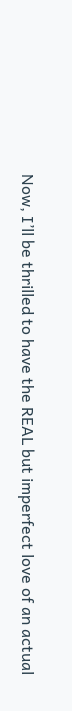Now, I’ll be thrilled to have the REAL but imperfect love of an actual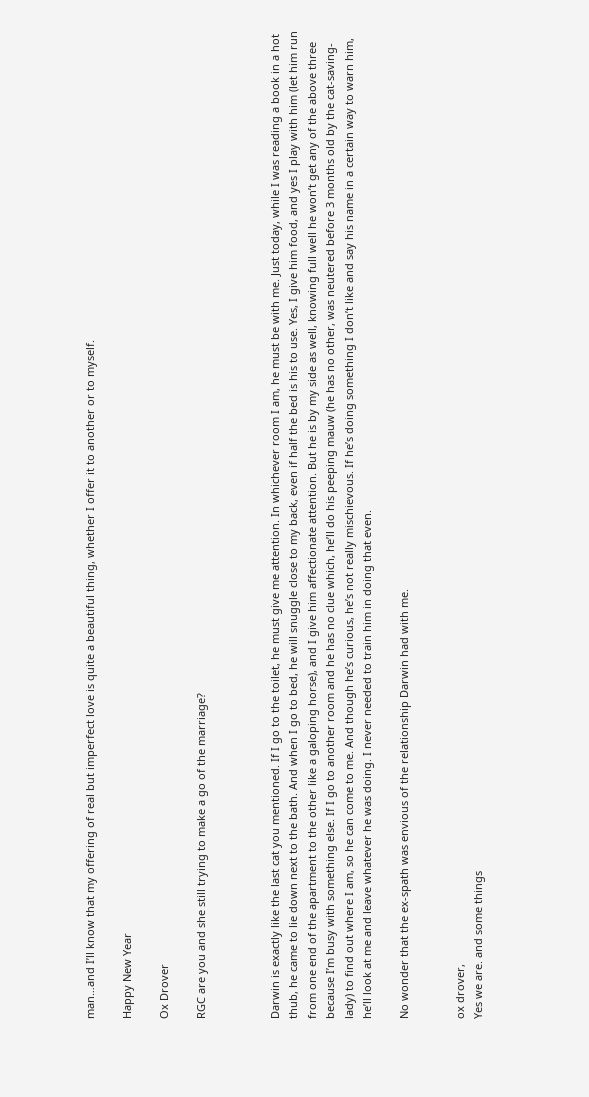man…and I’ll know that my offering of real but imperfect love is quite a beautiful thing, whether I offer it to another or to myself.

Happy New Year

Ox Drover

RGC are you and she still trying to make a go of the marriage?



Darwin is exactly like the last cat you mentioned. If I go to the toilet, he must give me attention. In whichever room I am, he must be with me. Just today, while I was reading a book in a hot thub, he came to lie down next to the bath. And when I go to bed, he will snuggle close to my back, even if half the bed is his to use. Yes, I give him food, and yes I play with him (let him run from one end of the apartment to the other like a galoping horse), and I give him affectionate attention. But he is by my side as well, knowing full well he won’t get any of the above three because I’m busy with something else. If I go to another room and he has no clue which, he’ll do his peeping mauw (he has no other, was neutered before 3 months old by the cat-saving-lady) to find out where I am, so he can come to me. And though he’s curious, he’s not really mischievous. If he’s doing something I don’t like and say his name in a certain way to warn him, he’ll look at me and leave whatever he was doing. I never needed to train him in doing that even.

No wonder that the ex-spath was envious of the relationship Darwin had with me.


ox drover,
Yes we are. and some things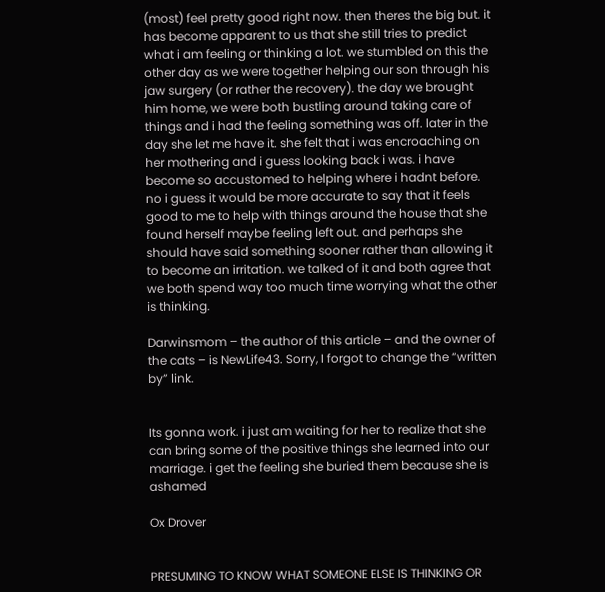(most) feel pretty good right now. then theres the big but. it has become apparent to us that she still tries to predict what i am feeling or thinking a lot. we stumbled on this the other day as we were together helping our son through his jaw surgery (or rather the recovery). the day we brought him home, we were both bustling around taking care of things and i had the feeling something was off. later in the day she let me have it. she felt that i was encroaching on her mothering and i guess looking back i was. i have become so accustomed to helping where i hadnt before. no i guess it would be more accurate to say that it feels good to me to help with things around the house that she found herself maybe feeling left out. and perhaps she should have said something sooner rather than allowing it to become an irritation. we talked of it and both agree that we both spend way too much time worrying what the other is thinking.

Darwinsmom – the author of this article – and the owner of the cats – is NewLife43. Sorry, I forgot to change the “written by” link.


Its gonna work. i just am waiting for her to realize that she can bring some of the positive things she learned into our marriage. i get the feeling she buried them because she is ashamed

Ox Drover


PRESUMING TO KNOW WHAT SOMEONE ELSE IS THINKING OR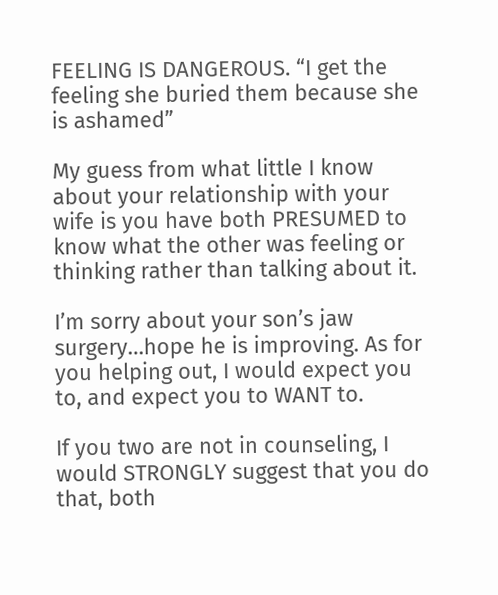FEELING IS DANGEROUS. “I get the feeling she buried them because she is ashamed”

My guess from what little I know about your relationship with your wife is you have both PRESUMED to know what the other was feeling or thinking rather than talking about it.

I’m sorry about your son’s jaw surgery…hope he is improving. As for you helping out, I would expect you to, and expect you to WANT to.

If you two are not in counseling, I would STRONGLY suggest that you do that, both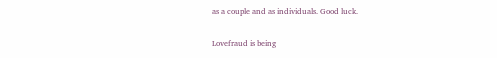as a couple and as individuals. Good luck.

Lovefraud is being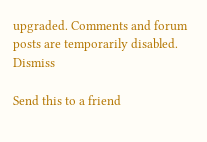upgraded. Comments and forum posts are temporarily disabled. Dismiss

Send this to a friend